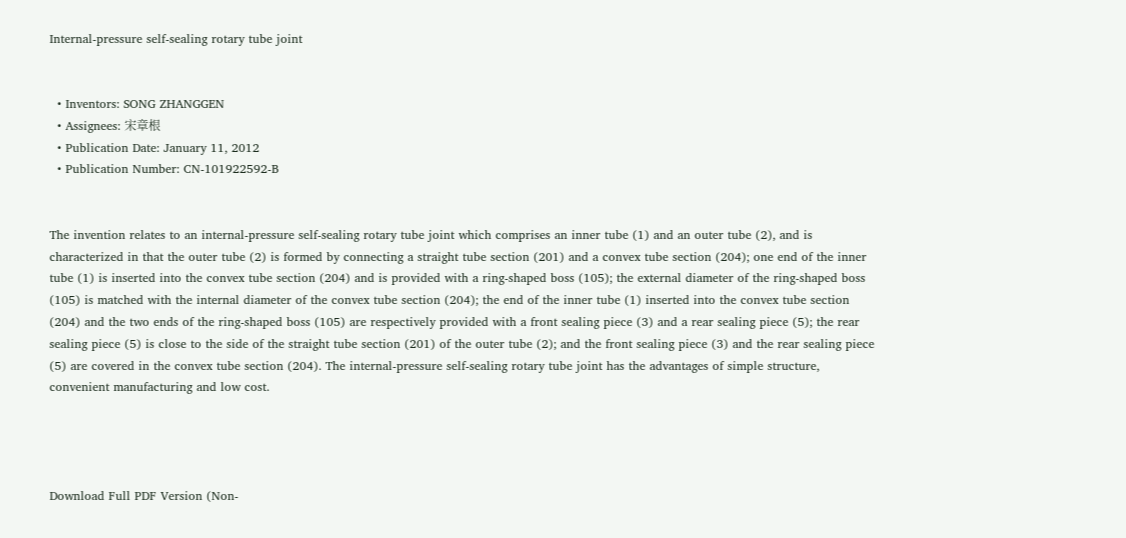Internal-pressure self-sealing rotary tube joint


  • Inventors: SONG ZHANGGEN
  • Assignees: 宋章根
  • Publication Date: January 11, 2012
  • Publication Number: CN-101922592-B


The invention relates to an internal-pressure self-sealing rotary tube joint which comprises an inner tube (1) and an outer tube (2), and is characterized in that the outer tube (2) is formed by connecting a straight tube section (201) and a convex tube section (204); one end of the inner tube (1) is inserted into the convex tube section (204) and is provided with a ring-shaped boss (105); the external diameter of the ring-shaped boss (105) is matched with the internal diameter of the convex tube section (204); the end of the inner tube (1) inserted into the convex tube section (204) and the two ends of the ring-shaped boss (105) are respectively provided with a front sealing piece (3) and a rear sealing piece (5); the rear sealing piece (5) is close to the side of the straight tube section (201) of the outer tube (2); and the front sealing piece (3) and the rear sealing piece (5) are covered in the convex tube section (204). The internal-pressure self-sealing rotary tube joint has the advantages of simple structure, convenient manufacturing and low cost.




Download Full PDF Version (Non-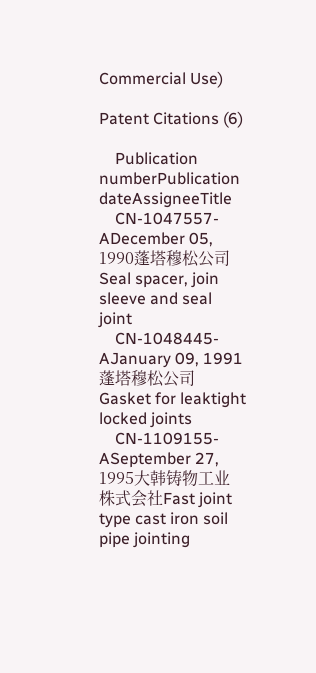Commercial Use)

Patent Citations (6)

    Publication numberPublication dateAssigneeTitle
    CN-1047557-ADecember 05, 1990蓬塔穆松公司Seal spacer, join sleeve and seal joint
    CN-1048445-AJanuary 09, 1991蓬塔穆松公司Gasket for leaktight locked joints
    CN-1109155-ASeptember 27, 1995大韩铸物工业株式会社Fast joint type cast iron soil pipe jointing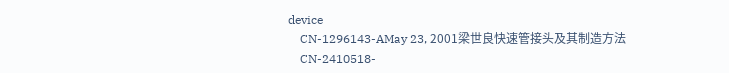device
    CN-1296143-AMay 23, 2001梁世良快速管接头及其制造方法
    CN-2410518-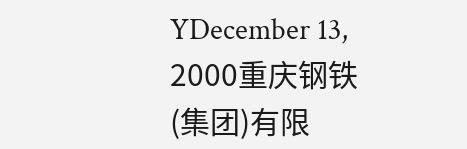YDecember 13, 2000重庆钢铁(集团)有限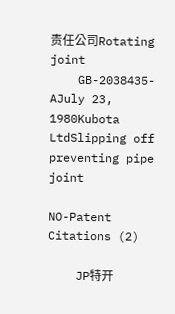责任公司Rotating joint
    GB-2038435-AJuly 23, 1980Kubota LtdSlipping off preventing pipe joint

NO-Patent Citations (2)

    JP特开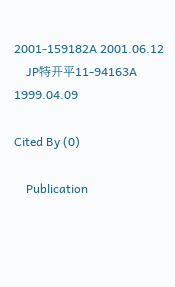2001-159182A 2001.06.12
    JP特开平11-94163A 1999.04.09

Cited By (0)

    Publication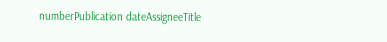numberPublication dateAssigneeTitle